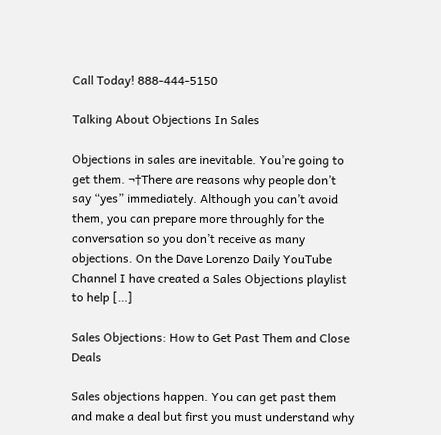Call Today! 888-444-5150

Talking About Objections In Sales

Objections in sales are inevitable. You’re going to get them. ¬†There are reasons why people don’t say “yes” immediately. Although you can’t avoid them, you can prepare more throughly for the conversation so you don’t receive as many objections. On the Dave Lorenzo Daily YouTube Channel I have created a Sales Objections playlist to help […]

Sales Objections: How to Get Past Them and Close Deals

Sales objections happen. You can get past them and make a deal but first you must understand why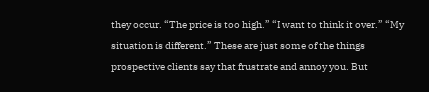they occur. “The price is too high.” “I want to think it over.” “My situation is different.” These are just some of the things prospective clients say that frustrate and annoy you. But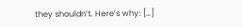they shouldn’t. Here’s why: […]